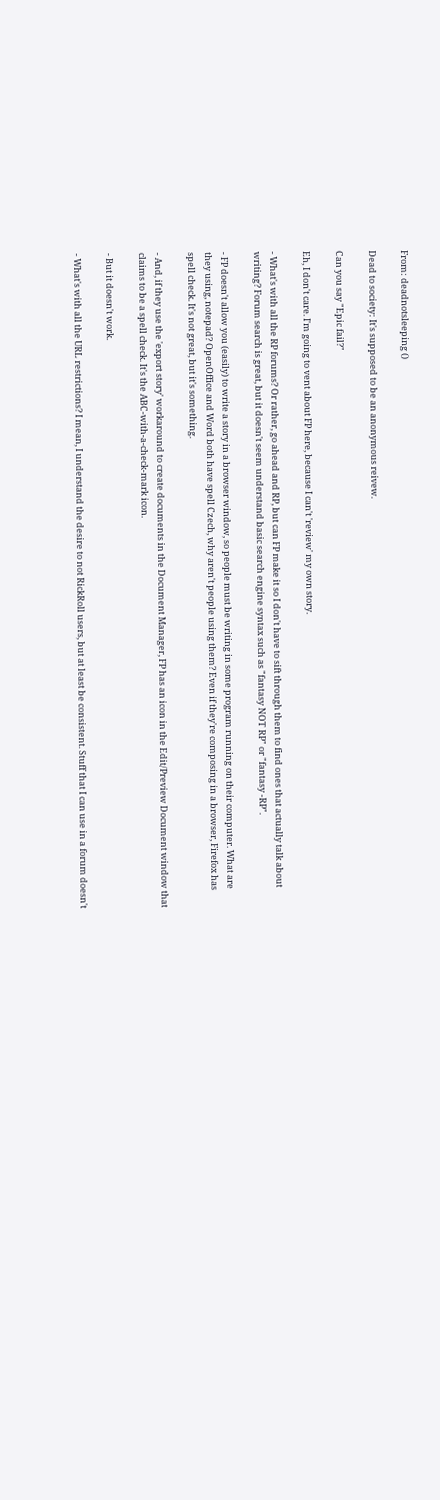From: deadnotsleeping ()

Dead to society: It's supposed to be an anonymous reivew.

Can you say "Epic fail?"

Eh, I don't care. I'm going to vent about FP here, because I can't 'review' my own story.

- What's with all the RP forums? Or rather, go ahead and RP, but can FP make it so I don't have to sift through them to find ones that actually talk about writing? Forum search is great, but it doesn't seem understand basic search engine syntax such as "fantasy NOT RP" or "fantasy -RP".

- FP doesn't allow you (easily) to write a story in a browser window, so people must be writing in some program running on their computer. What are they using, notepad? OpenOffice and Word both have spell Czech, why aren't people using them? Even if they're composing in a browser, Firefox has spell check. It's not great, but it's something.

- And, if they use the 'export story' workaround to create documents in the Document Manager, FP has an icon in the Edit/Preview Document window that claims to be a spell check. It's the ABC-with-a-check-mark icon.

- But it doesn't work.

- What's with all the URL restrictions? I mean, I understand the desire to not RickRoll users, but at least be consistent. Stuff that I can use in a forum doesn't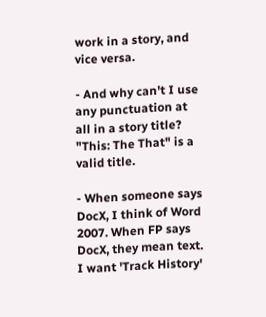work in a story, and vice versa.

- And why can't I use any punctuation at all in a story title? "This: The That" is a valid title.

- When someone says DocX, I think of Word 2007. When FP says DocX, they mean text. I want 'Track History'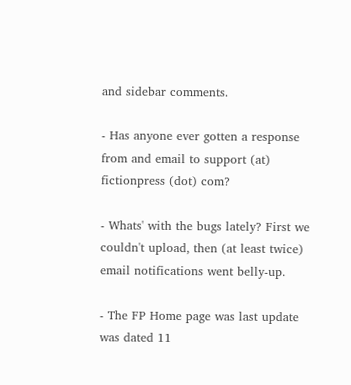and sidebar comments.

- Has anyone ever gotten a response from and email to support (at) fictionpress (dot) com?

- Whats' with the bugs lately? First we couldn't upload, then (at least twice) email notifications went belly-up.

- The FP Home page was last update was dated 11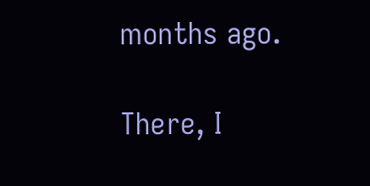months ago.

There, I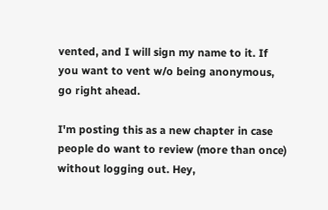vented, and I will sign my name to it. If you want to vent w/o being anonymous, go right ahead.

I'm posting this as a new chapter in case people do want to review (more than once) without logging out. Hey,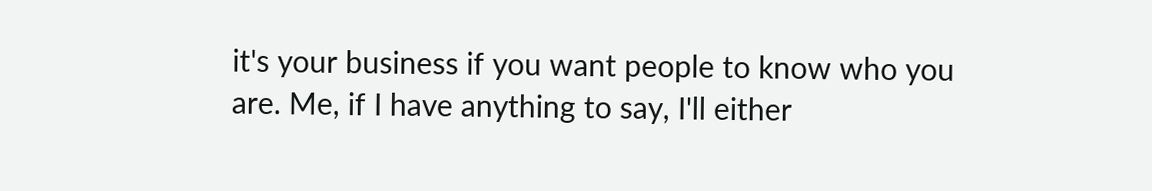it's your business if you want people to know who you are. Me, if I have anything to say, I'll either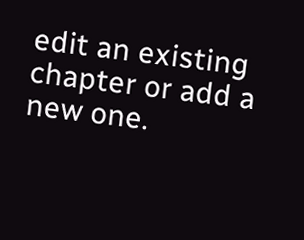edit an existing chapter or add a new one.